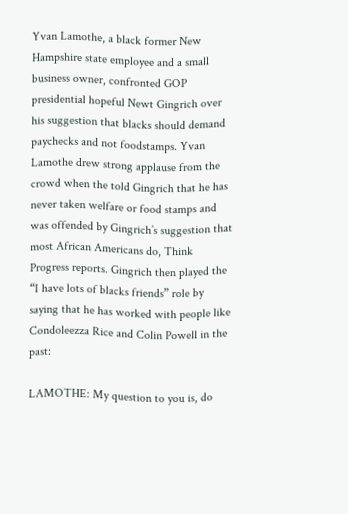Yvan Lamothe, a black former New Hampshire state employee and a small business owner, confronted GOP presidential hopeful Newt Gingrich over his suggestion that blacks should demand paychecks and not foodstamps. Yvan Lamothe drew strong applause from the crowd when the told Gingrich that he has never taken welfare or food stamps and was offended by Gingrich’s suggestion that most African Americans do, Think Progress reports. Gingrich then played the “I have lots of blacks friends” role by saying that he has worked with people like Condoleezza Rice and Colin Powell in the past:

LAMOTHE: My question to you is, do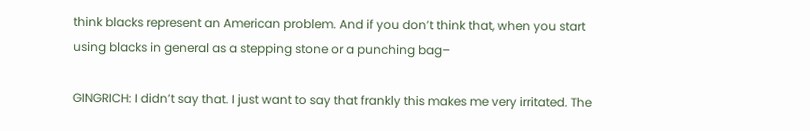think blacks represent an American problem. And if you don’t think that, when you start using blacks in general as a stepping stone or a punching bag–

GINGRICH: I didn’t say that. I just want to say that frankly this makes me very irritated. The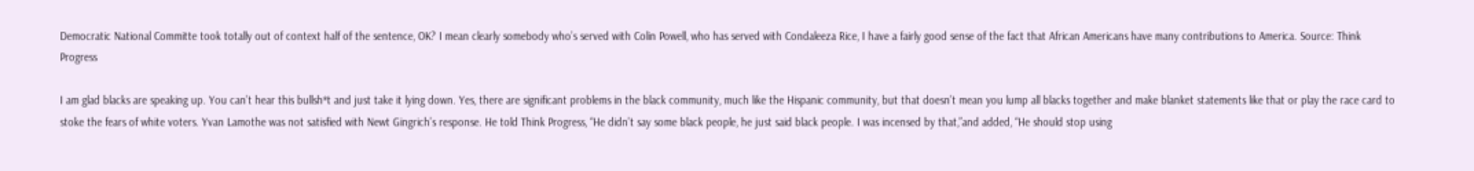Democratic National Committe took totally out of context half of the sentence, OK? I mean clearly somebody who’s served with Colin Powell, who has served with Condaleeza Rice, I have a fairly good sense of the fact that African Americans have many contributions to America. Source: Think Progress

I am glad blacks are speaking up. You can’t hear this bullsh*t and just take it lying down. Yes, there are significant problems in the black community, much like the Hispanic community, but that doesn’t mean you lump all blacks together and make blanket statements like that or play the race card to stoke the fears of white voters. Yvan Lamothe was not satisfied with Newt Gingrich’s response. He told Think Progress, “He didn’t say some black people, he just said black people. I was incensed by that,”and added, “He should stop using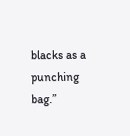blacks as a punching bag.”